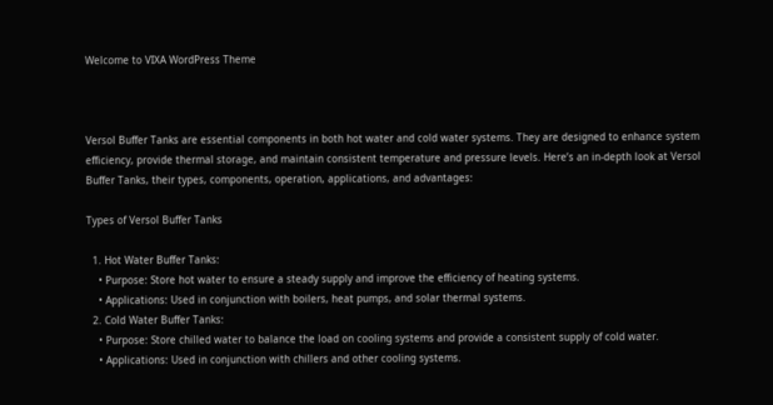Welcome to VIXA WordPress Theme



Versol Buffer Tanks are essential components in both hot water and cold water systems. They are designed to enhance system efficiency, provide thermal storage, and maintain consistent temperature and pressure levels. Here’s an in-depth look at Versol Buffer Tanks, their types, components, operation, applications, and advantages:

Types of Versol Buffer Tanks

  1. Hot Water Buffer Tanks:
    • Purpose: Store hot water to ensure a steady supply and improve the efficiency of heating systems.
    • Applications: Used in conjunction with boilers, heat pumps, and solar thermal systems.
  2. Cold Water Buffer Tanks:
    • Purpose: Store chilled water to balance the load on cooling systems and provide a consistent supply of cold water.
    • Applications: Used in conjunction with chillers and other cooling systems.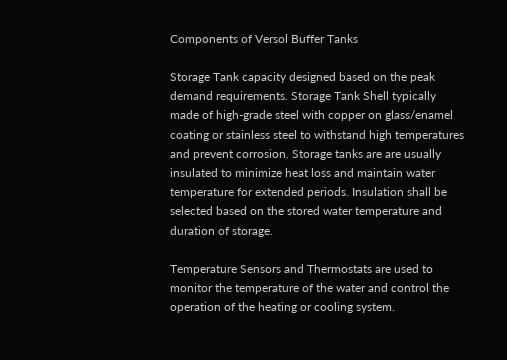Components of Versol Buffer Tanks

Storage Tank capacity designed based on the peak demand requirements. Storage Tank Shell typically made of high-grade steel with copper on glass/enamel coating or stainless steel to withstand high temperatures and prevent corrosion. Storage tanks are are usually insulated to minimize heat loss and maintain water temperature for extended periods. Insulation shall be selected based on the stored water temperature and duration of storage.

Temperature Sensors and Thermostats are used to monitor the temperature of the water and control the operation of the heating or cooling system.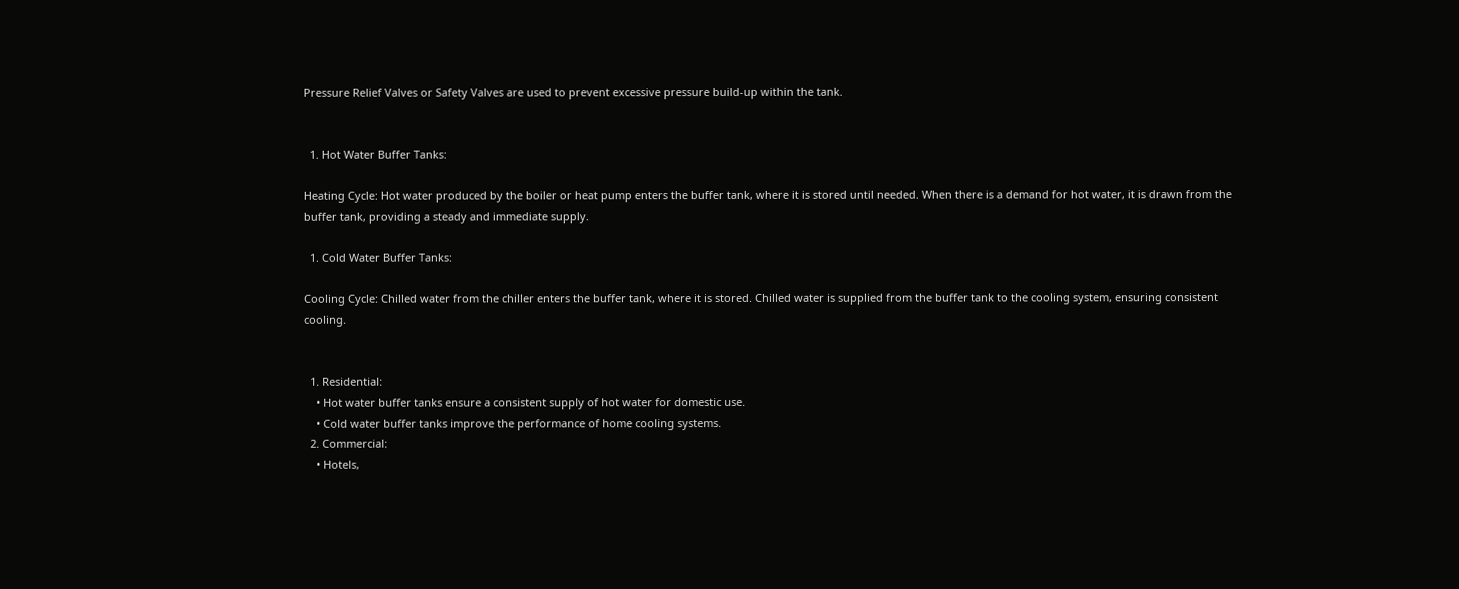Pressure Relief Valves or Safety Valves are used to prevent excessive pressure build-up within the tank.


  1. Hot Water Buffer Tanks:

Heating Cycle: Hot water produced by the boiler or heat pump enters the buffer tank, where it is stored until needed. When there is a demand for hot water, it is drawn from the buffer tank, providing a steady and immediate supply.

  1. Cold Water Buffer Tanks:

Cooling Cycle: Chilled water from the chiller enters the buffer tank, where it is stored. Chilled water is supplied from the buffer tank to the cooling system, ensuring consistent cooling.


  1. Residential:
    • Hot water buffer tanks ensure a consistent supply of hot water for domestic use.
    • Cold water buffer tanks improve the performance of home cooling systems.
  2. Commercial:
    • Hotels,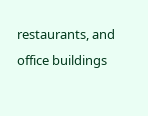restaurants, and office buildings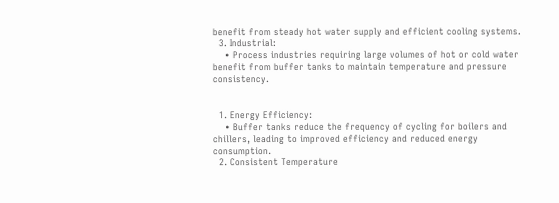benefit from steady hot water supply and efficient cooling systems.
  3. Industrial:
    • Process industries requiring large volumes of hot or cold water benefit from buffer tanks to maintain temperature and pressure consistency.


  1. Energy Efficiency:
    • Buffer tanks reduce the frequency of cycling for boilers and chillers, leading to improved efficiency and reduced energy consumption.
  2. Consistent Temperature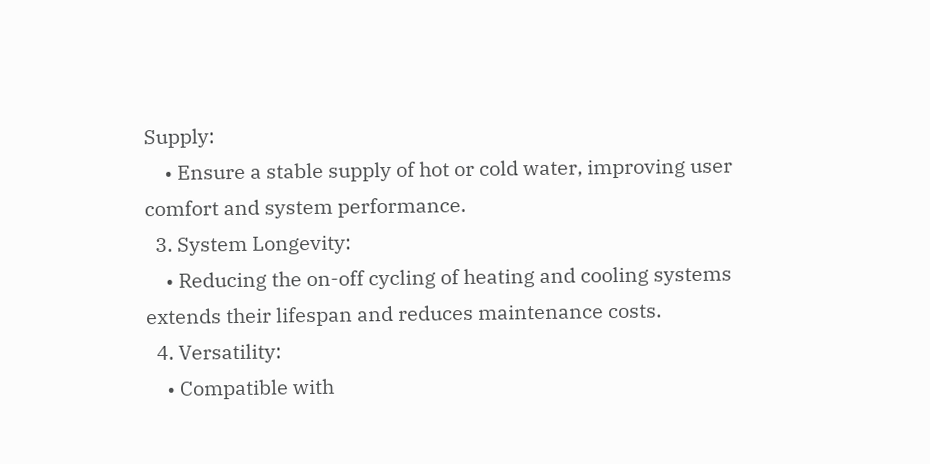Supply:
    • Ensure a stable supply of hot or cold water, improving user comfort and system performance.
  3. System Longevity:
    • Reducing the on-off cycling of heating and cooling systems extends their lifespan and reduces maintenance costs.
  4. Versatility:
    • Compatible with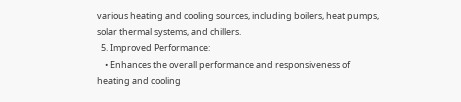various heating and cooling sources, including boilers, heat pumps, solar thermal systems, and chillers.
  5. Improved Performance:
    • Enhances the overall performance and responsiveness of heating and cooling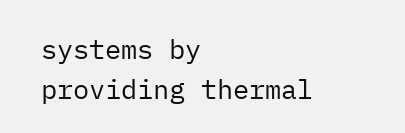systems by providing thermal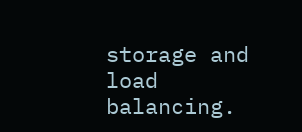storage and load balancing.